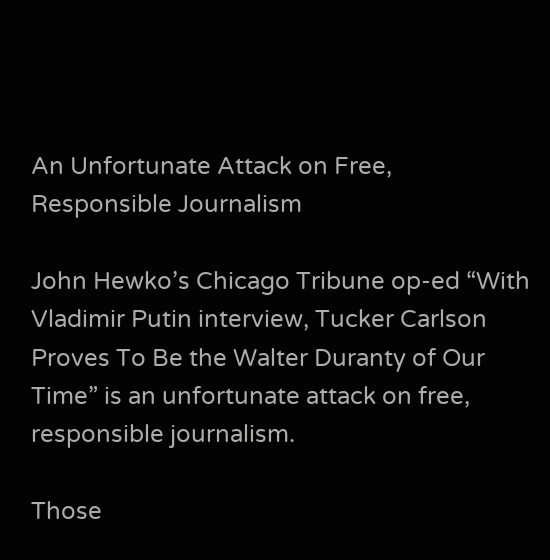An Unfortunate Attack on Free, Responsible Journalism

John Hewko’s Chicago Tribune op-ed “With Vladimir Putin interview, Tucker Carlson Proves To Be the Walter Duranty of Our Time” is an unfortunate attack on free, responsible journalism.

Those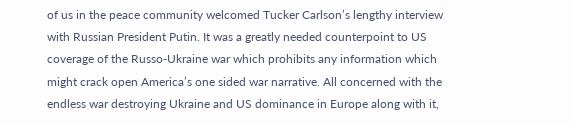of us in the peace community welcomed Tucker Carlson’s lengthy interview with Russian President Putin. It was a greatly needed counterpoint to US coverage of the Russo-Ukraine war which prohibits any information which might crack open America’s one sided war narrative. All concerned with the endless war destroying Ukraine and US dominance in Europe along with it,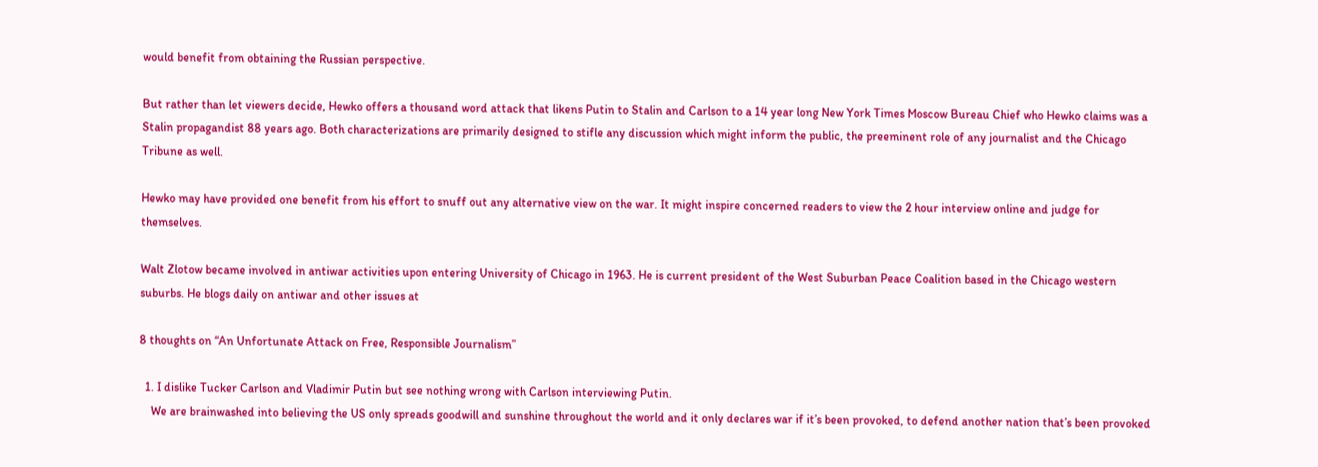would benefit from obtaining the Russian perspective.

But rather than let viewers decide, Hewko offers a thousand word attack that likens Putin to Stalin and Carlson to a 14 year long New York Times Moscow Bureau Chief who Hewko claims was a Stalin propagandist 88 years ago. Both characterizations are primarily designed to stifle any discussion which might inform the public, the preeminent role of any journalist and the Chicago Tribune as well.

Hewko may have provided one benefit from his effort to snuff out any alternative view on the war. It might inspire concerned readers to view the 2 hour interview online and judge for themselves.

Walt Zlotow became involved in antiwar activities upon entering University of Chicago in 1963. He is current president of the West Suburban Peace Coalition based in the Chicago western suburbs. He blogs daily on antiwar and other issues at

8 thoughts on “An Unfortunate Attack on Free, Responsible Journalism”

  1. I dislike Tucker Carlson and Vladimir Putin but see nothing wrong with Carlson interviewing Putin.
    We are brainwashed into believing the US only spreads goodwill and sunshine throughout the world and it only declares war if it’s been provoked, to defend another nation that’s been provoked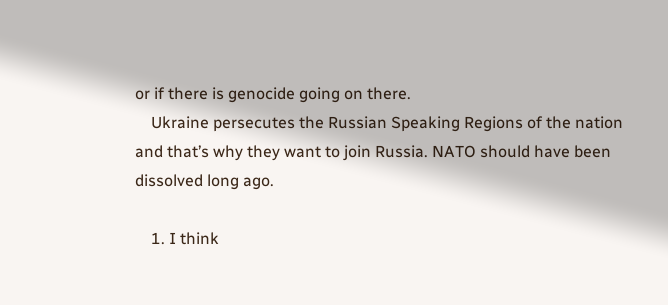or if there is genocide going on there.
    Ukraine persecutes the Russian Speaking Regions of the nation and that’s why they want to join Russia. NATO should have been dissolved long ago.

    1. I think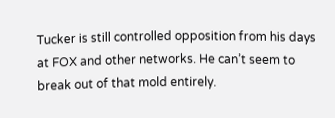Tucker is still controlled opposition from his days at FOX and other networks. He can’t seem to break out of that mold entirely.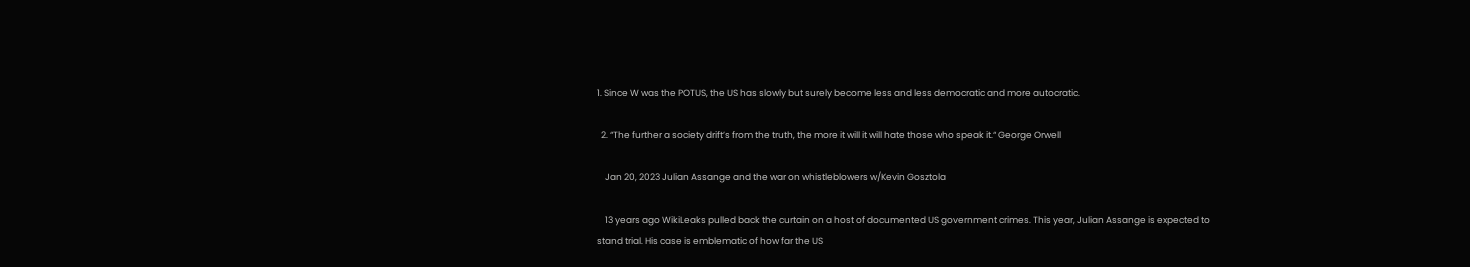1. Since W was the POTUS, the US has slowly but surely become less and less democratic and more autocratic.

  2. “The further a society drift’s from the truth, the more it will it will hate those who speak it.“ George Orwell

    Jan 20, 2023 Julian Assange and the war on whistleblowers w/Kevin Gosztola

    13 years ago WikiLeaks pulled back the curtain on a host of documented US government crimes. This year, Julian Assange is expected to stand trial. His case is emblematic of how far the US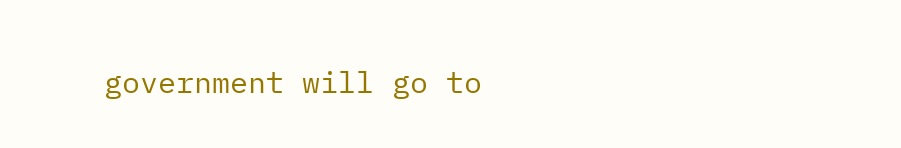government will go to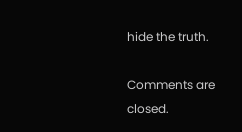hide the truth.

Comments are closed.